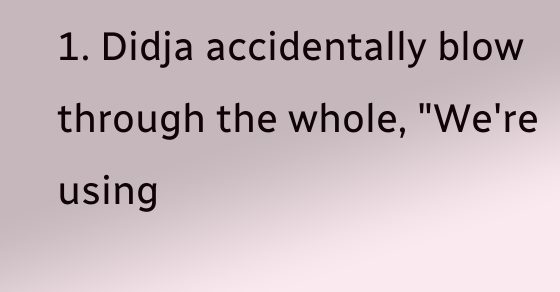1. Didja accidentally blow through the whole, "We're using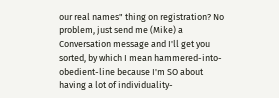our real names" thing on registration? No problem, just send me (Mike) a Conversation message and I'll get you sorted, by which I mean hammered-into-obedient-line because I'm SO about having a lot of individuality-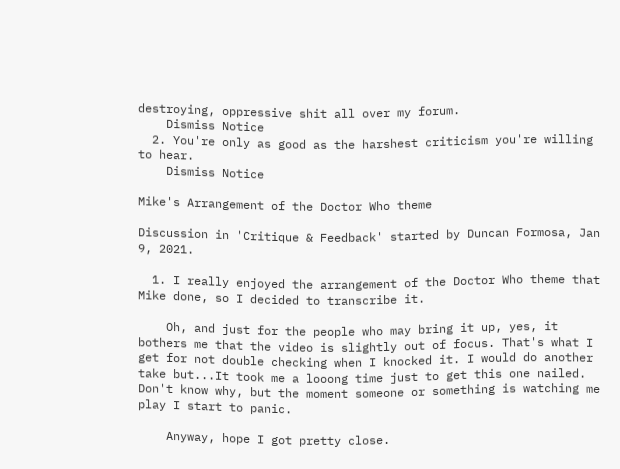destroying, oppressive shit all over my forum.
    Dismiss Notice
  2. You're only as good as the harshest criticism you're willing to hear.
    Dismiss Notice

Mike's Arrangement of the Doctor Who theme

Discussion in 'Critique & Feedback' started by Duncan Formosa, Jan 9, 2021.

  1. I really enjoyed the arrangement of the Doctor Who theme that Mike done, so I decided to transcribe it.

    Oh, and just for the people who may bring it up, yes, it bothers me that the video is slightly out of focus. That's what I get for not double checking when I knocked it. I would do another take but...It took me a looong time just to get this one nailed. Don't know why, but the moment someone or something is watching me play I start to panic.

    Anyway, hope I got pretty close.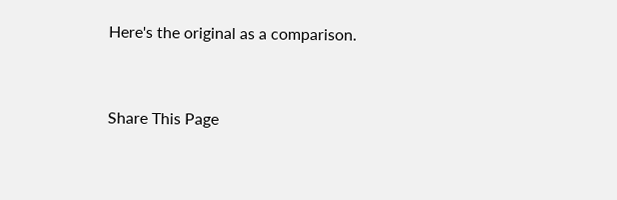Here's the original as a comparison.


Share This Page